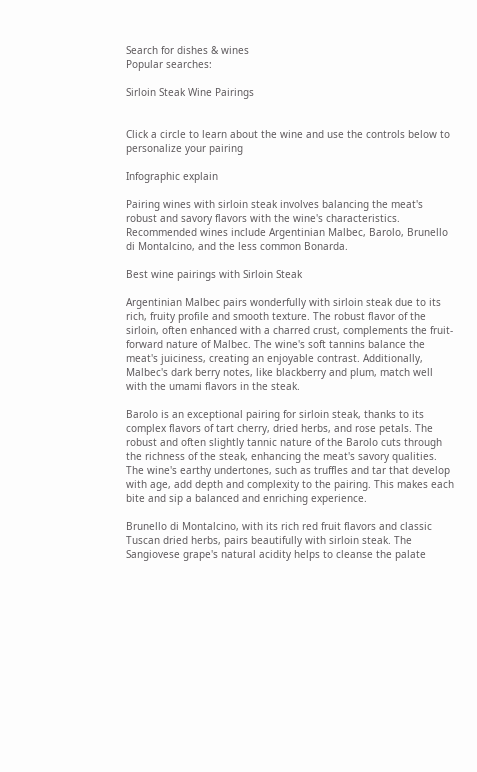Search for dishes & wines
Popular searches:

Sirloin Steak Wine Pairings


Click a circle to learn about the wine and use the controls below to personalize your pairing

Infographic explain

Pairing wines with sirloin steak involves balancing the meat's robust and savory flavors with the wine's characteristics. Recommended wines include Argentinian Malbec, Barolo, Brunello di Montalcino, and the less common Bonarda.

Best wine pairings with Sirloin Steak

Argentinian Malbec pairs wonderfully with sirloin steak due to its rich, fruity profile and smooth texture. The robust flavor of the sirloin, often enhanced with a charred crust, complements the fruit-forward nature of Malbec. The wine's soft tannins balance the meat's juiciness, creating an enjoyable contrast. Additionally, Malbec's dark berry notes, like blackberry and plum, match well with the umami flavors in the steak.

Barolo is an exceptional pairing for sirloin steak, thanks to its complex flavors of tart cherry, dried herbs, and rose petals. The robust and often slightly tannic nature of the Barolo cuts through the richness of the steak, enhancing the meat's savory qualities. The wine's earthy undertones, such as truffles and tar that develop with age, add depth and complexity to the pairing. This makes each bite and sip a balanced and enriching experience.

Brunello di Montalcino, with its rich red fruit flavors and classic Tuscan dried herbs, pairs beautifully with sirloin steak. The Sangiovese grape's natural acidity helps to cleanse the palate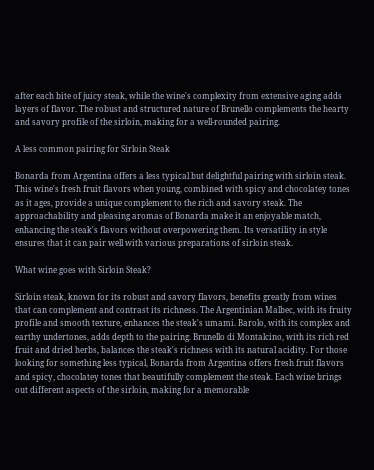after each bite of juicy steak, while the wine's complexity from extensive aging adds layers of flavor. The robust and structured nature of Brunello complements the hearty and savory profile of the sirloin, making for a well-rounded pairing.

A less common pairing for Sirloin Steak

Bonarda from Argentina offers a less typical but delightful pairing with sirloin steak. This wine's fresh fruit flavors when young, combined with spicy and chocolatey tones as it ages, provide a unique complement to the rich and savory steak. The approachability and pleasing aromas of Bonarda make it an enjoyable match, enhancing the steak's flavors without overpowering them. Its versatility in style ensures that it can pair well with various preparations of sirloin steak.

What wine goes with Sirloin Steak?

Sirloin steak, known for its robust and savory flavors, benefits greatly from wines that can complement and contrast its richness. The Argentinian Malbec, with its fruity profile and smooth texture, enhances the steak's umami. Barolo, with its complex and earthy undertones, adds depth to the pairing. Brunello di Montalcino, with its rich red fruit and dried herbs, balances the steak's richness with its natural acidity. For those looking for something less typical, Bonarda from Argentina offers fresh fruit flavors and spicy, chocolatey tones that beautifully complement the steak. Each wine brings out different aspects of the sirloin, making for a memorable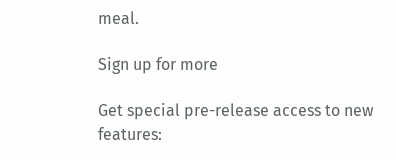meal.

Sign up for more

Get special pre-release access to new features: